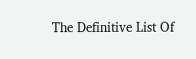The Definitive List Of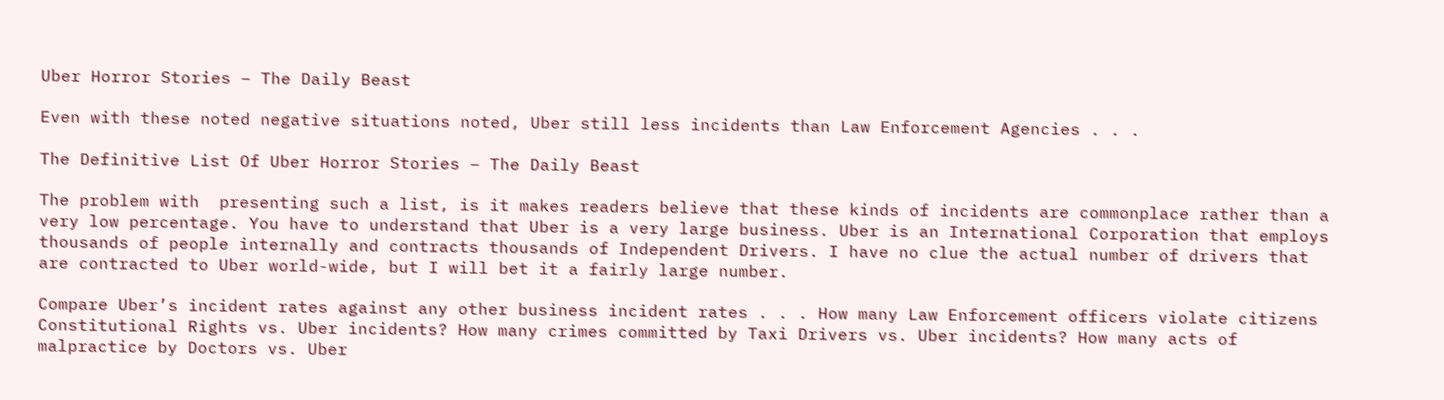Uber Horror Stories – The Daily Beast

Even with these noted negative situations noted, Uber still less incidents than Law Enforcement Agencies . . .

The Definitive List Of Uber Horror Stories – The Daily Beast

The problem with  presenting such a list, is it makes readers believe that these kinds of incidents are commonplace rather than a very low percentage. You have to understand that Uber is a very large business. Uber is an International Corporation that employs thousands of people internally and contracts thousands of Independent Drivers. I have no clue the actual number of drivers that are contracted to Uber world-wide, but I will bet it a fairly large number.

Compare Uber’s incident rates against any other business incident rates . . . How many Law Enforcement officers violate citizens Constitutional Rights vs. Uber incidents? How many crimes committed by Taxi Drivers vs. Uber incidents? How many acts of malpractice by Doctors vs. Uber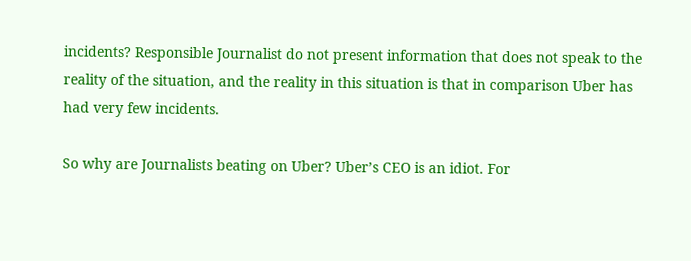incidents? Responsible Journalist do not present information that does not speak to the reality of the situation, and the reality in this situation is that in comparison Uber has had very few incidents.

So why are Journalists beating on Uber? Uber’s CEO is an idiot. For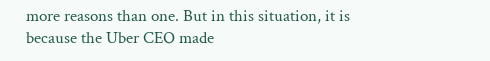more reasons than one. But in this situation, it is because the Uber CEO made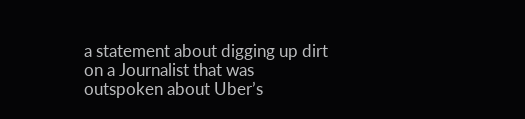a statement about digging up dirt on a Journalist that was outspoken about Uber’s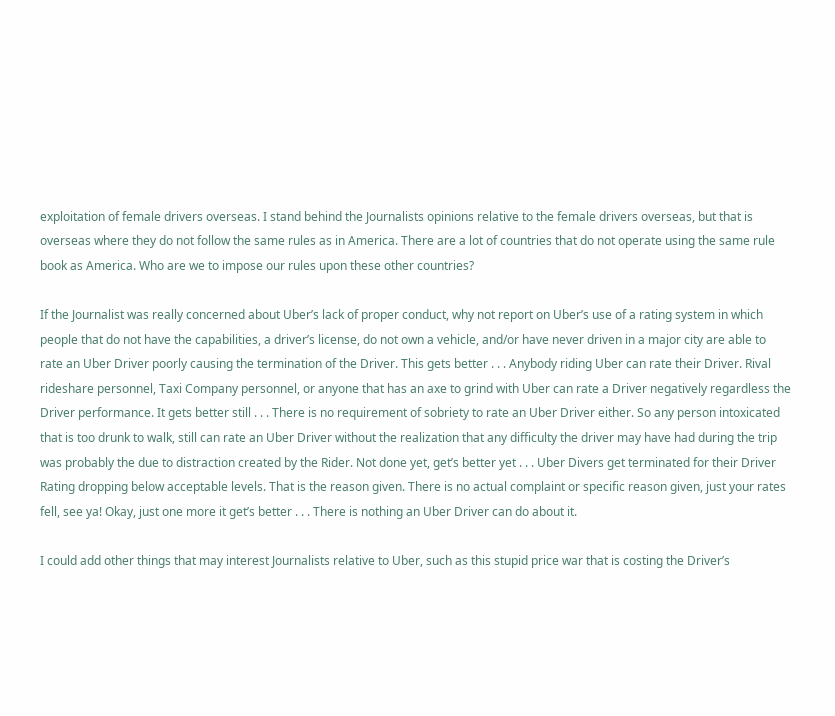exploitation of female drivers overseas. I stand behind the Journalists opinions relative to the female drivers overseas, but that is overseas where they do not follow the same rules as in America. There are a lot of countries that do not operate using the same rule book as America. Who are we to impose our rules upon these other countries?

If the Journalist was really concerned about Uber’s lack of proper conduct, why not report on Uber’s use of a rating system in which people that do not have the capabilities, a driver’s license, do not own a vehicle, and/or have never driven in a major city are able to rate an Uber Driver poorly causing the termination of the Driver. This gets better . . . Anybody riding Uber can rate their Driver. Rival rideshare personnel, Taxi Company personnel, or anyone that has an axe to grind with Uber can rate a Driver negatively regardless the Driver performance. It gets better still . . . There is no requirement of sobriety to rate an Uber Driver either. So any person intoxicated that is too drunk to walk, still can rate an Uber Driver without the realization that any difficulty the driver may have had during the trip was probably the due to distraction created by the Rider. Not done yet, get’s better yet . . . Uber Divers get terminated for their Driver Rating dropping below acceptable levels. That is the reason given. There is no actual complaint or specific reason given, just your rates fell, see ya! Okay, just one more it get’s better . . . There is nothing an Uber Driver can do about it.

I could add other things that may interest Journalists relative to Uber, such as this stupid price war that is costing the Driver’s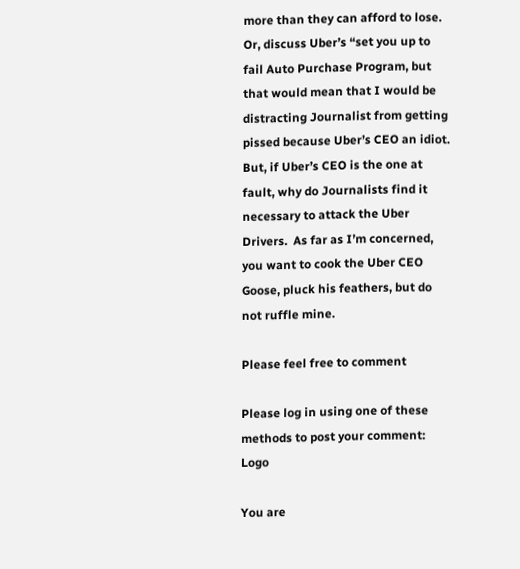more than they can afford to lose. Or, discuss Uber’s “set you up to fail Auto Purchase Program, but that would mean that I would be distracting Journalist from getting pissed because Uber’s CEO an idiot. But, if Uber’s CEO is the one at fault, why do Journalists find it necessary to attack the Uber Drivers.  As far as I’m concerned, you want to cook the Uber CEO Goose, pluck his feathers, but do not ruffle mine.

Please feel free to comment

Please log in using one of these methods to post your comment: Logo

You are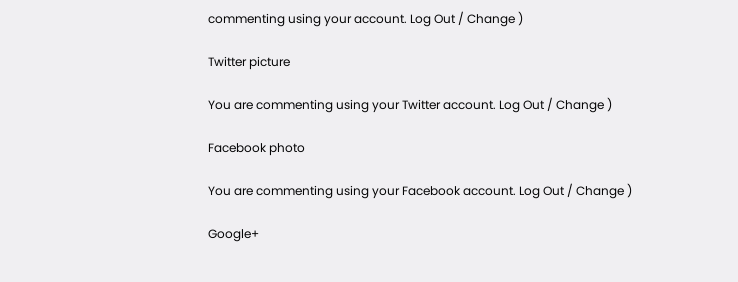commenting using your account. Log Out / Change )

Twitter picture

You are commenting using your Twitter account. Log Out / Change )

Facebook photo

You are commenting using your Facebook account. Log Out / Change )

Google+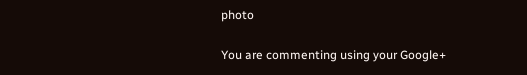photo

You are commenting using your Google+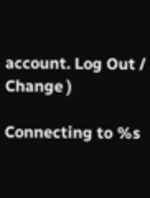account. Log Out / Change )

Connecting to %s